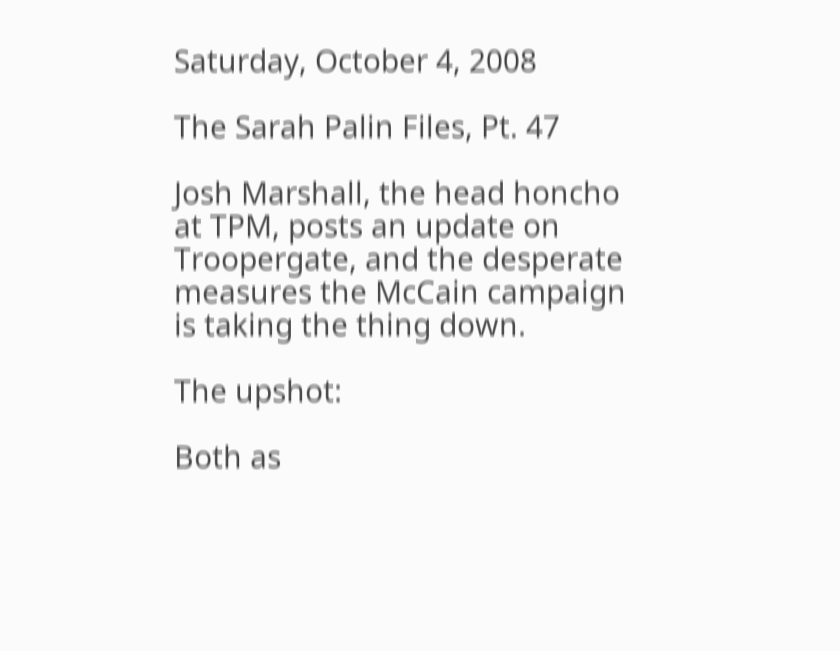Saturday, October 4, 2008

The Sarah Palin Files, Pt. 47

Josh Marshall, the head honcho at TPM, posts an update on Troopergate, and the desperate measures the McCain campaign is taking the thing down.

The upshot:

Both as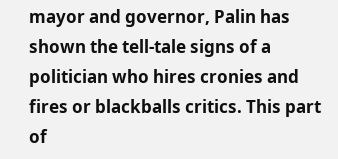mayor and governor, Palin has shown the tell-tale signs of a politician who hires cronies and fires or blackballs critics. This part of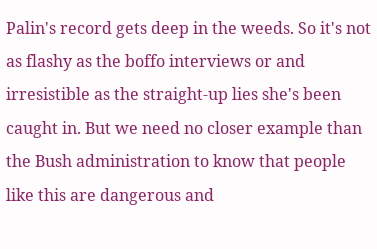Palin's record gets deep in the weeds. So it's not as flashy as the boffo interviews or and irresistible as the straight-up lies she's been caught in. But we need no closer example than the Bush administration to know that people like this are dangerous and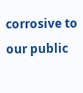corrosive to our public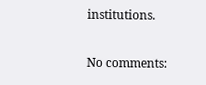institutions.

No comments: